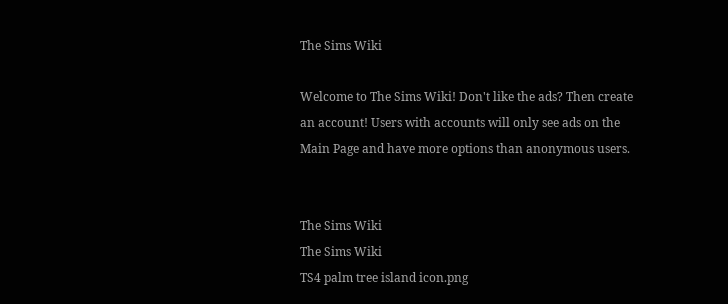The Sims Wiki

Welcome to The Sims Wiki! Don't like the ads? Then create an account! Users with accounts will only see ads on the Main Page and have more options than anonymous users.


The Sims Wiki
The Sims Wiki
TS4 palm tree island icon.png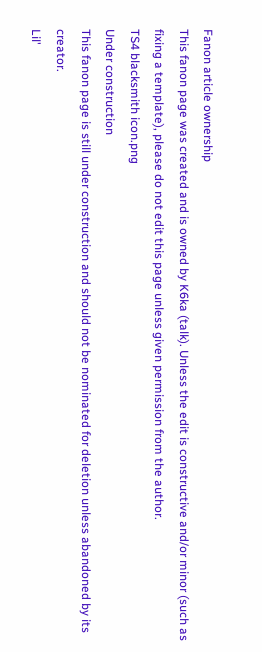Fanon article ownership
This fanon page was created and is owned by K6ka (talk). Unless the edit is constructive and/or minor (such as fixing a template), please do not edit this page unless given permission from the author.
TS4 blacksmith icon.png
Under construction
This fanon page is still under construction and should not be nominated for deletion unless abandoned by its creator.
Lil'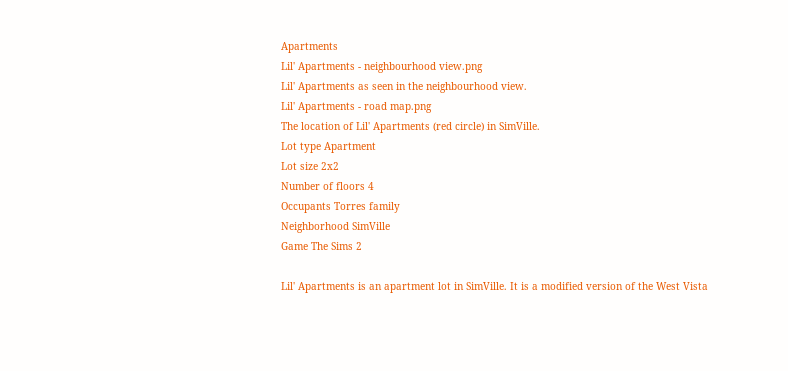Apartments
Lil' Apartments - neighbourhood view.png
Lil' Apartments as seen in the neighbourhood view.
Lil' Apartments - road map.png
The location of Lil' Apartments (red circle) in SimVille.
Lot type Apartment
Lot size 2x2
Number of floors 4
Occupants Torres family
Neighborhood SimVille
Game The Sims 2

Lil' Apartments is an apartment lot in SimVille. It is a modified version of the West Vista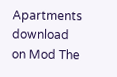Apartments download on Mod The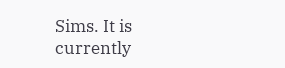Sims. It is currently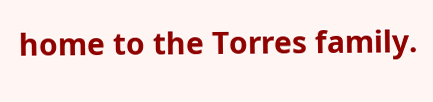home to the Torres family.